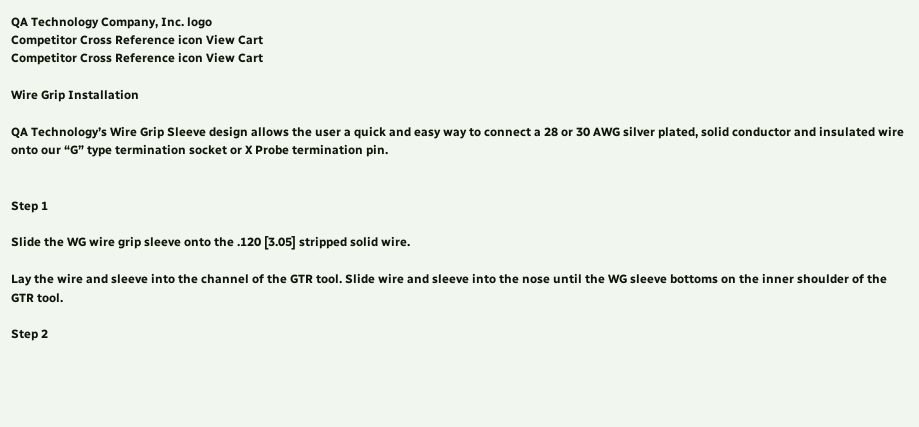QA Technology Company, Inc. logo
Competitor Cross Reference icon View Cart
Competitor Cross Reference icon View Cart

Wire Grip Installation

QA Technology’s Wire Grip Sleeve design allows the user a quick and easy way to connect a 28 or 30 AWG silver plated, solid conductor and insulated wire onto our “G” type termination socket or X Probe termination pin.


Step 1

Slide the WG wire grip sleeve onto the .120 [3.05] stripped solid wire.

Lay the wire and sleeve into the channel of the GTR tool. Slide wire and sleeve into the nose until the WG sleeve bottoms on the inner shoulder of the GTR tool.

Step 2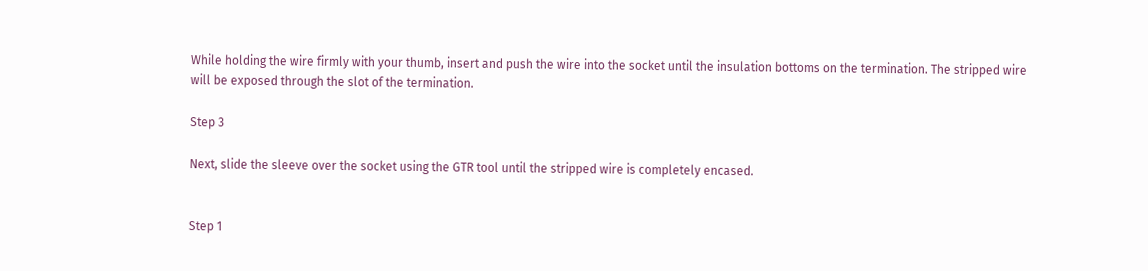While holding the wire firmly with your thumb, insert and push the wire into the socket until the insulation bottoms on the termination. The stripped wire will be exposed through the slot of the termination.

Step 3

Next, slide the sleeve over the socket using the GTR tool until the stripped wire is completely encased.


Step 1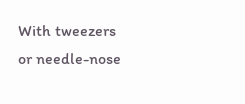With tweezers or needle-nose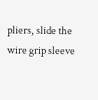pliers, slide the wire grip sleeve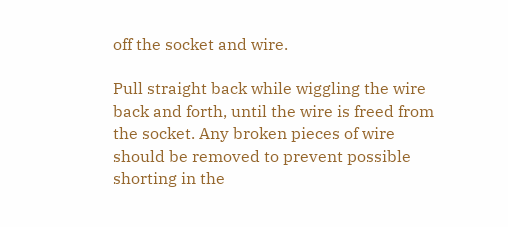off the socket and wire.

Pull straight back while wiggling the wire back and forth, until the wire is freed from the socket. Any broken pieces of wire should be removed to prevent possible shorting in the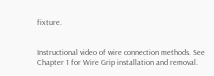fixture.


Instructional video of wire connection methods. See Chapter 1 for Wire Grip installation and removal.